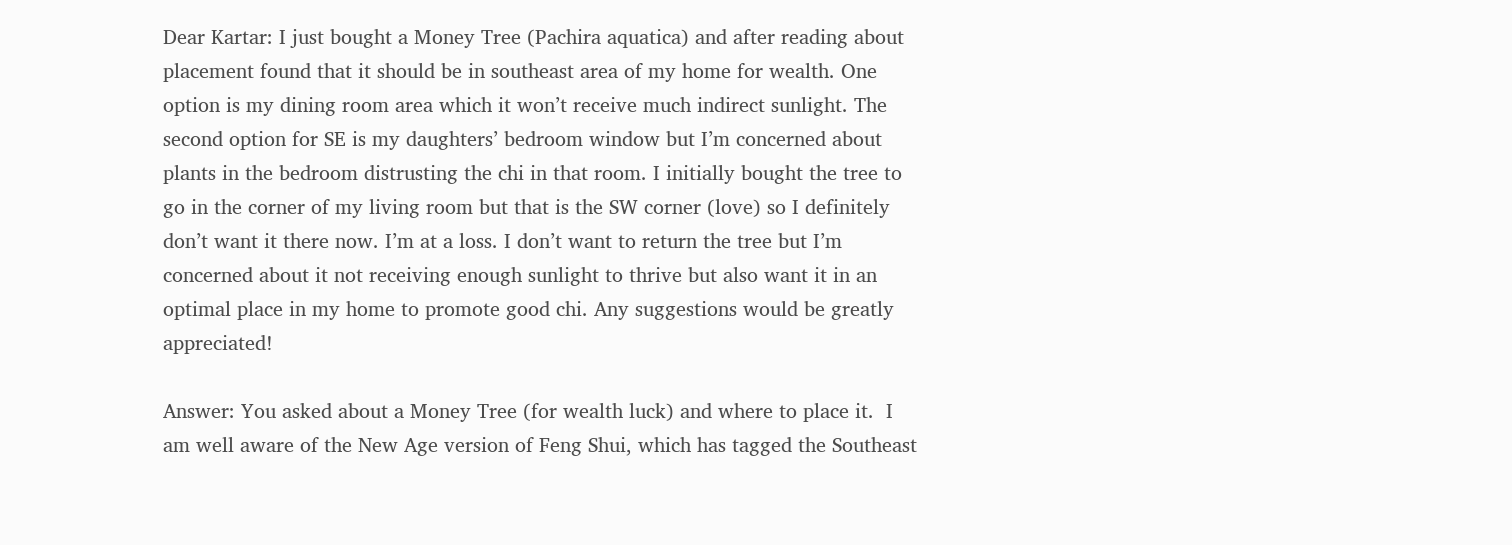Dear Kartar: I just bought a Money Tree (Pachira aquatica) and after reading about placement found that it should be in southeast area of my home for wealth. One option is my dining room area which it won’t receive much indirect sunlight. The second option for SE is my daughters’ bedroom window but I’m concerned about plants in the bedroom distrusting the chi in that room. I initially bought the tree to go in the corner of my living room but that is the SW corner (love) so I definitely don’t want it there now. I’m at a loss. I don’t want to return the tree but I’m concerned about it not receiving enough sunlight to thrive but also want it in an optimal place in my home to promote good chi. Any suggestions would be greatly appreciated!

Answer: You asked about a Money Tree (for wealth luck) and where to place it.  I am well aware of the New Age version of Feng Shui, which has tagged the Southeast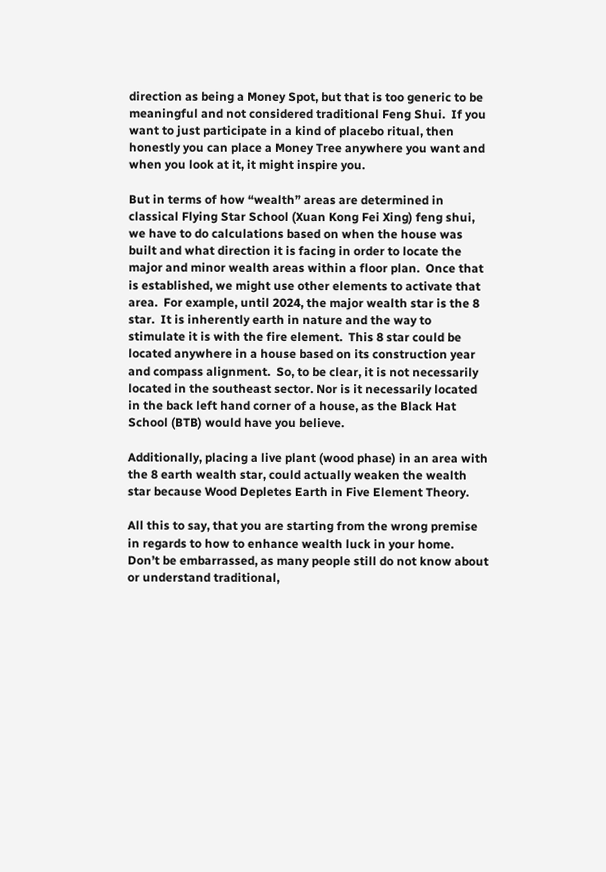direction as being a Money Spot, but that is too generic to be meaningful and not considered traditional Feng Shui.  If you want to just participate in a kind of placebo ritual, then honestly you can place a Money Tree anywhere you want and when you look at it, it might inspire you.

But in terms of how “wealth” areas are determined in classical Flying Star School (Xuan Kong Fei Xing) feng shui, we have to do calculations based on when the house was built and what direction it is facing in order to locate the major and minor wealth areas within a floor plan.  Once that is established, we might use other elements to activate that area.  For example, until 2024, the major wealth star is the 8 star.  It is inherently earth in nature and the way to stimulate it is with the fire element.  This 8 star could be located anywhere in a house based on its construction year and compass alignment.  So, to be clear, it is not necessarily located in the southeast sector. Nor is it necessarily located in the back left hand corner of a house, as the Black Hat School (BTB) would have you believe.

Additionally, placing a live plant (wood phase) in an area with the 8 earth wealth star, could actually weaken the wealth star because Wood Depletes Earth in Five Element Theory.

All this to say, that you are starting from the wrong premise in regards to how to enhance wealth luck in your home.  Don’t be embarrassed, as many people still do not know about or understand traditional,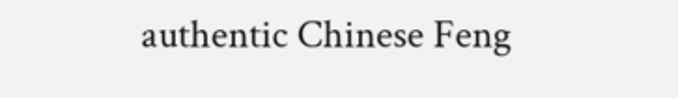authentic Chinese Feng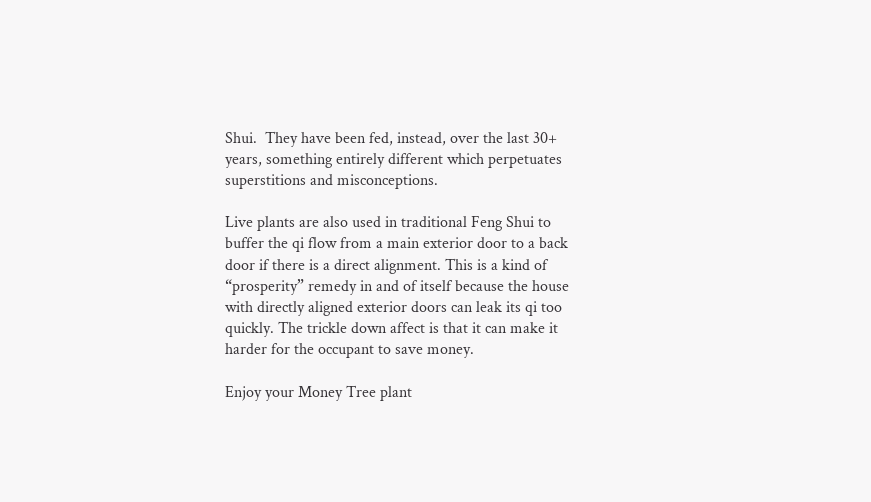Shui.  They have been fed, instead, over the last 30+ years, something entirely different which perpetuates superstitions and misconceptions.

Live plants are also used in traditional Feng Shui to buffer the qi flow from a main exterior door to a back door if there is a direct alignment. This is a kind of “prosperity” remedy in and of itself because the house with directly aligned exterior doors can leak its qi too quickly. The trickle down affect is that it can make it harder for the occupant to save money.

Enjoy your Money Tree plant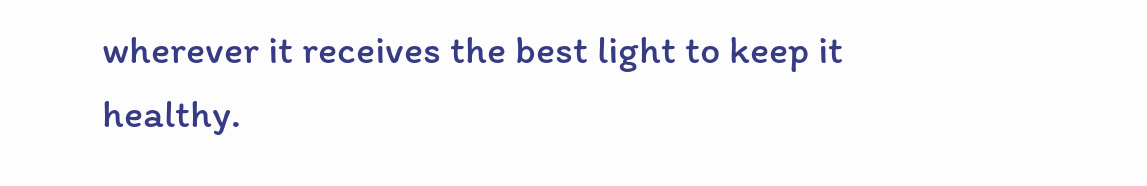wherever it receives the best light to keep it healthy.